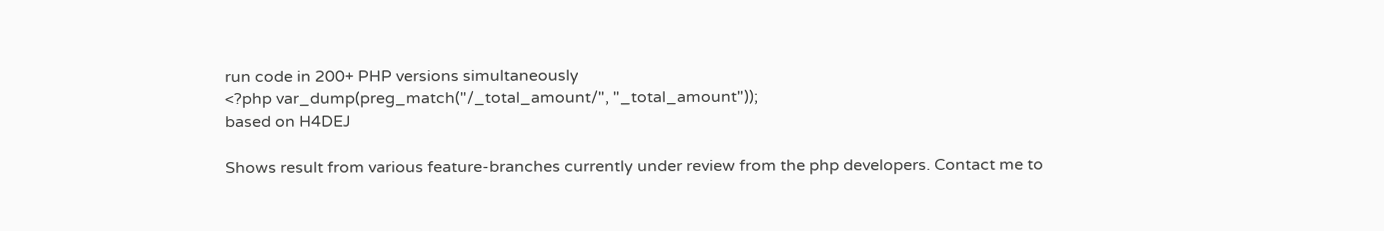run code in 200+ PHP versions simultaneously
<?php var_dump(preg_match("/_total_amount/", "_total_amount"));
based on H4DEJ

Shows result from various feature-branches currently under review from the php developers. Contact me to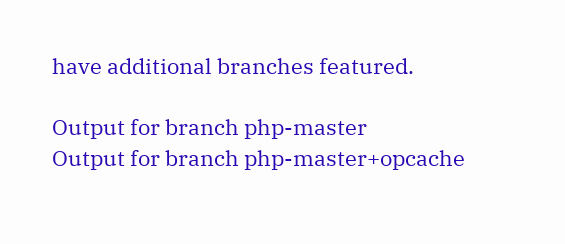have additional branches featured.

Output for branch php-master
Output for branch php-master+opcache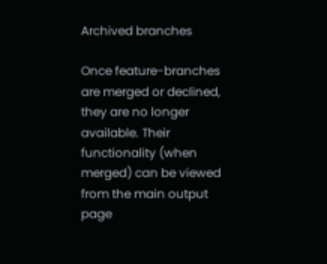Archived branches

Once feature-branches are merged or declined, they are no longer available. Their functionality (when merged) can be viewed from the main output page